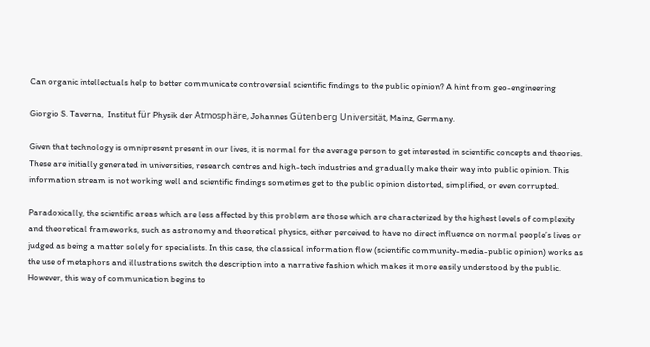Can organic intellectuals help to better communicate controversial scientific findings to the public opinion? A hint from geo-engineering

Giorgio S. Taverna,  Institut für Physik der Atmosphäre, Johannes Gütenberg Universität, Mainz, Germany.

Given that technology is omnipresent present in our lives, it is normal for the average person to get interested in scientific concepts and theories. These are initially generated in universities, research centres and high-tech industries and gradually make their way into public opinion. This information stream is not working well and scientific findings sometimes get to the public opinion distorted, simplified, or even corrupted.

Paradoxically, the scientific areas which are less affected by this problem are those which are characterized by the highest levels of complexity and theoretical frameworks, such as astronomy and theoretical physics, either perceived to have no direct influence on normal people’s lives or judged as being a matter solely for specialists. In this case, the classical information flow (scientific community-media-public opinion) works as the use of metaphors and illustrations switch the description into a narrative fashion which makes it more easily understood by the public. However, this way of communication begins to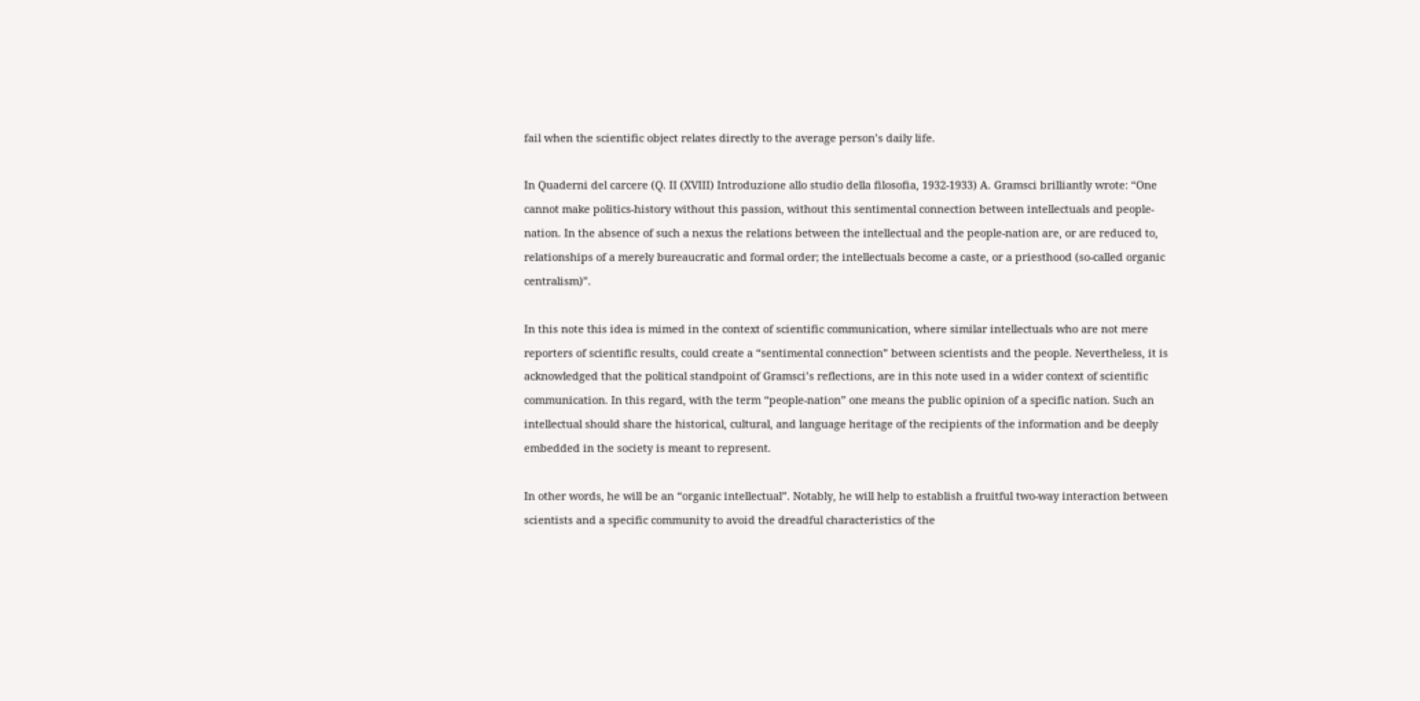fail when the scientific object relates directly to the average person’s daily life.

In Quaderni del carcere (Q. II (XVIII) Introduzione allo studio della filosofia, 1932-1933) A. Gramsci brilliantly wrote: “One cannot make politics-history without this passion, without this sentimental connection between intellectuals and people-nation. In the absence of such a nexus the relations between the intellectual and the people-nation are, or are reduced to, relationships of a merely bureaucratic and formal order; the intellectuals become a caste, or a priesthood (so-called organic centralism)”.

In this note this idea is mimed in the context of scientific communication, where similar intellectuals who are not mere reporters of scientific results, could create a “sentimental connection” between scientists and the people. Nevertheless, it is acknowledged that the political standpoint of Gramsci’s reflections, are in this note used in a wider context of scientific communication. In this regard, with the term “people-nation” one means the public opinion of a specific nation. Such an intellectual should share the historical, cultural, and language heritage of the recipients of the information and be deeply embedded in the society is meant to represent.

In other words, he will be an “organic intellectual”. Notably, he will help to establish a fruitful two-way interaction between scientists and a specific community to avoid the dreadful characteristics of the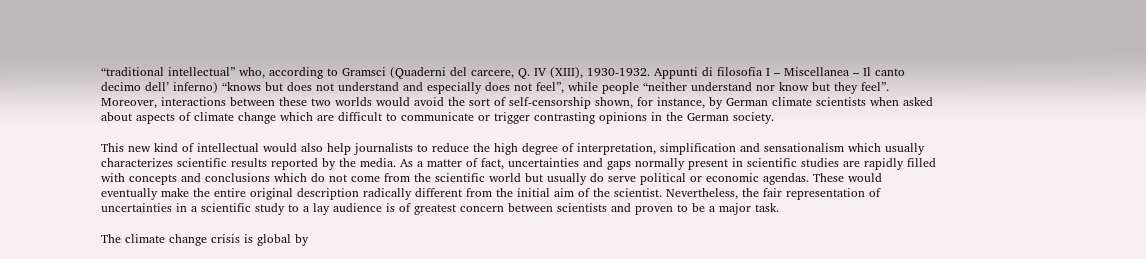“traditional intellectual” who, according to Gramsci (Quaderni del carcere, Q. IV (XIII), 1930-1932. Appunti di filosofia I – Miscellanea – Il canto decimo dell’ inferno) “knows but does not understand and especially does not feel”, while people “neither understand nor know but they feel”.  Moreover, interactions between these two worlds would avoid the sort of self-censorship shown, for instance, by German climate scientists when asked about aspects of climate change which are difficult to communicate or trigger contrasting opinions in the German society.

This new kind of intellectual would also help journalists to reduce the high degree of interpretation, simplification and sensationalism which usually characterizes scientific results reported by the media. As a matter of fact, uncertainties and gaps normally present in scientific studies are rapidly filled with concepts and conclusions which do not come from the scientific world but usually do serve political or economic agendas. These would eventually make the entire original description radically different from the initial aim of the scientist. Nevertheless, the fair representation of uncertainties in a scientific study to a lay audience is of greatest concern between scientists and proven to be a major task.

The climate change crisis is global by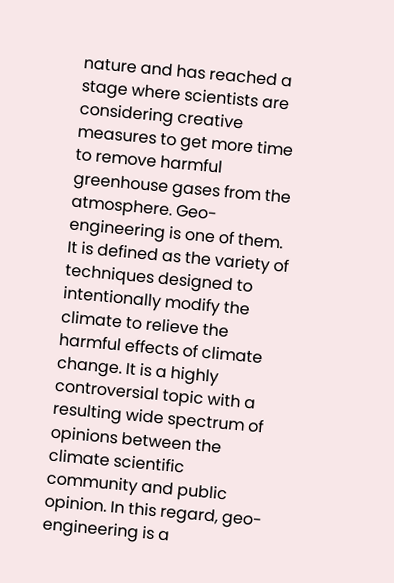nature and has reached a stage where scientists are considering creative measures to get more time to remove harmful greenhouse gases from the atmosphere. Geo-engineering is one of them. It is defined as the variety of techniques designed to intentionally modify the climate to relieve the harmful effects of climate change. It is a highly controversial topic with a resulting wide spectrum of opinions between the climate scientific community and public opinion. In this regard, geo-engineering is a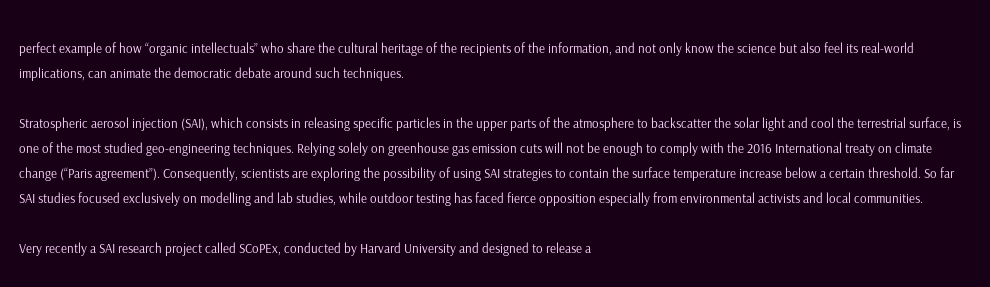perfect example of how “organic intellectuals” who share the cultural heritage of the recipients of the information, and not only know the science but also feel its real-world implications, can animate the democratic debate around such techniques.

Stratospheric aerosol injection (SAI), which consists in releasing specific particles in the upper parts of the atmosphere to backscatter the solar light and cool the terrestrial surface, is one of the most studied geo-engineering techniques. Relying solely on greenhouse gas emission cuts will not be enough to comply with the 2016 International treaty on climate change (“Paris agreement”). Consequently, scientists are exploring the possibility of using SAI strategies to contain the surface temperature increase below a certain threshold. So far SAI studies focused exclusively on modelling and lab studies, while outdoor testing has faced fierce opposition especially from environmental activists and local communities.

Very recently a SAI research project called SCoPEx, conducted by Harvard University and designed to release a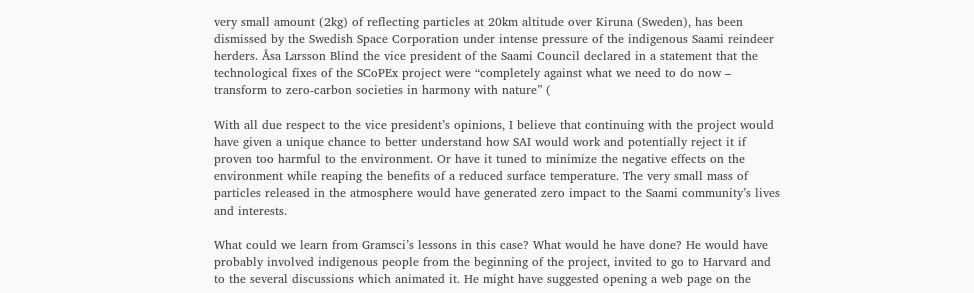very small amount (2kg) of reflecting particles at 20km altitude over Kiruna (Sweden), has been dismissed by the Swedish Space Corporation under intense pressure of the indigenous Saami reindeer herders. Åsa Larsson Blind the vice president of the Saami Council declared in a statement that the technological fixes of the SCoPEx project were “completely against what we need to do now – transform to zero-carbon societies in harmony with nature” (

With all due respect to the vice president’s opinions, I believe that continuing with the project would have given a unique chance to better understand how SAI would work and potentially reject it if proven too harmful to the environment. Or have it tuned to minimize the negative effects on the environment while reaping the benefits of a reduced surface temperature. The very small mass of particles released in the atmosphere would have generated zero impact to the Saami community’s lives and interests.

What could we learn from Gramsci’s lessons in this case? What would he have done? He would have probably involved indigenous people from the beginning of the project, invited to go to Harvard and to the several discussions which animated it. He might have suggested opening a web page on the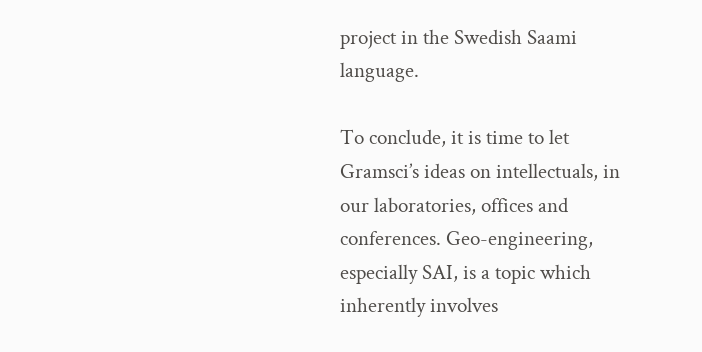project in the Swedish Saami language.

To conclude, it is time to let Gramsci’s ideas on intellectuals, in our laboratories, offices and conferences. Geo-engineering, especially SAI, is a topic which inherently involves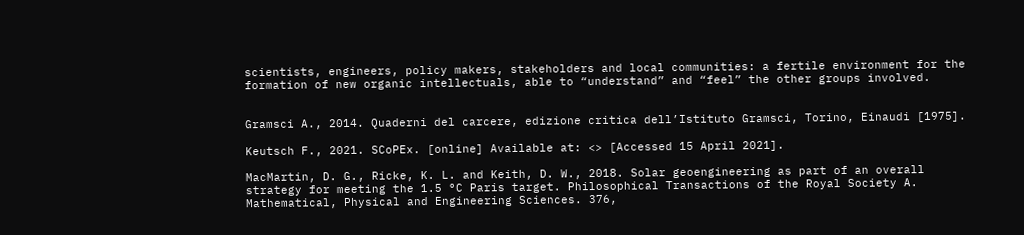scientists, engineers, policy makers, stakeholders and local communities: a fertile environment for the formation of new organic intellectuals, able to “understand” and “feel” the other groups involved.


Gramsci A., 2014. Quaderni del carcere, edizione critica dell’Istituto Gramsci, Torino, Einaudi [1975].

Keutsch F., 2021. SCoPEx. [online] Available at: <> [Accessed 15 April 2021].

MacMartin, D. G., Ricke, K. L. and Keith, D. W., 2018. Solar geoengineering as part of an overall strategy for meeting the 1.5 °C Paris target. Philosophical Transactions of the Royal Society A. Mathematical, Physical and Engineering Sciences. 376,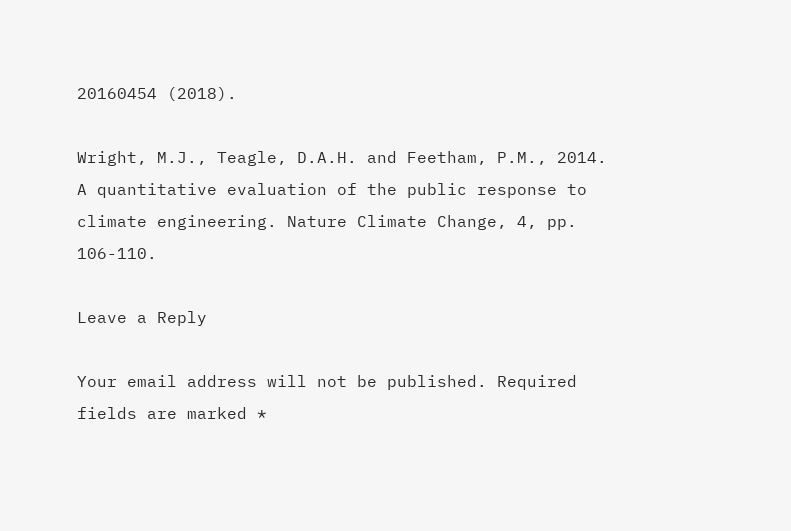20160454 (2018).

Wright, M.J., Teagle, D.A.H. and Feetham, P.M., 2014. A quantitative evaluation of the public response to climate engineering. Nature Climate Change, 4, pp. 106-110.

Leave a Reply

Your email address will not be published. Required fields are marked *